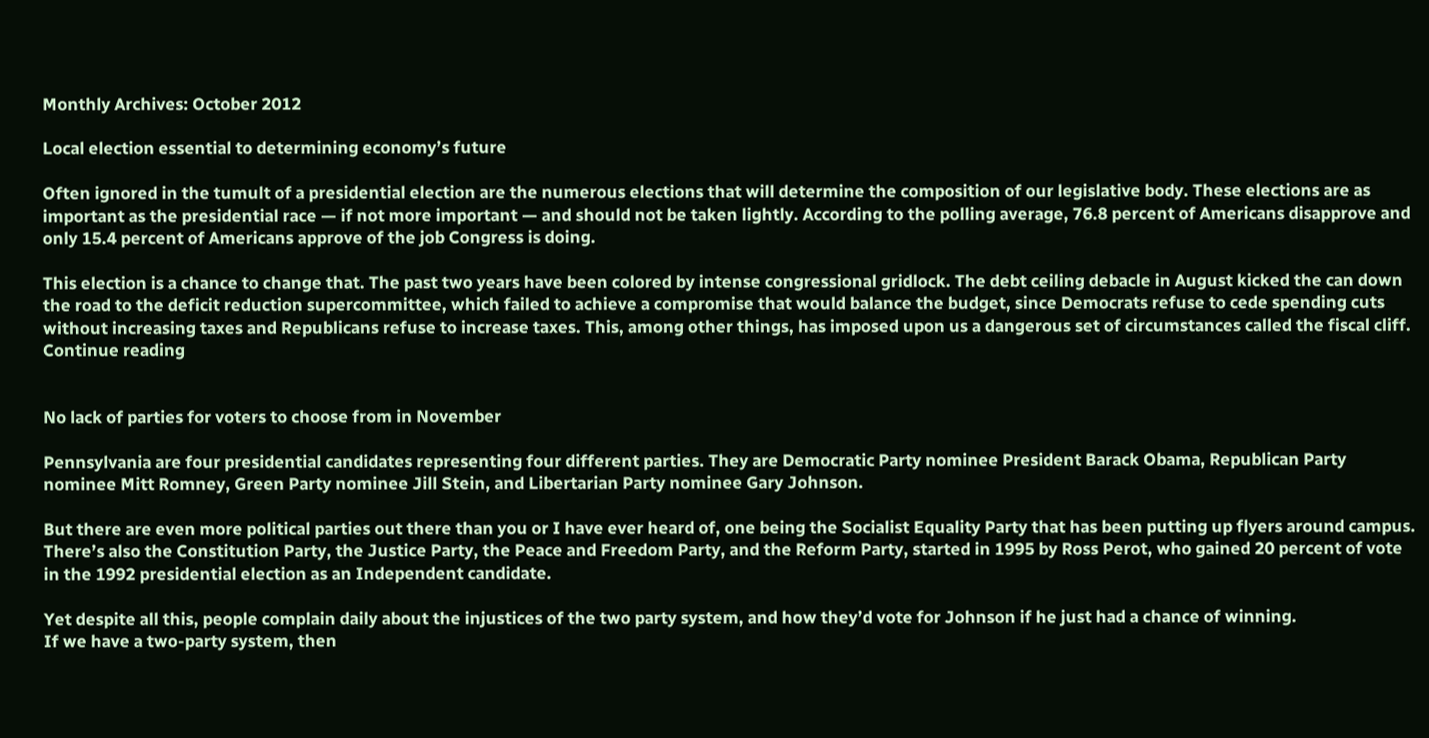Monthly Archives: October 2012

Local election essential to determining economy’s future

Often ignored in the tumult of a presidential election are the numerous elections that will determine the composition of our legislative body. These elections are as important as the presidential race — if not more important — and should not be taken lightly. According to the polling average, 76.8 percent of Americans disapprove and only 15.4 percent of Americans approve of the job Congress is doing.

This election is a chance to change that. The past two years have been colored by intense congressional gridlock. The debt ceiling debacle in August kicked the can down the road to the deficit reduction supercommittee, which failed to achieve a compromise that would balance the budget, since Democrats refuse to cede spending cuts without increasing taxes and Republicans refuse to increase taxes. This, among other things, has imposed upon us a dangerous set of circumstances called the fiscal cliff. Continue reading


No lack of parties for voters to choose from in November

Pennsylvania are four presidential candidates representing four different parties. They are Democratic Party nominee President Barack Obama, Republican Party nominee Mitt Romney, Green Party nominee Jill Stein, and Libertarian Party nominee Gary Johnson.

But there are even more political parties out there than you or I have ever heard of, one being the Socialist Equality Party that has been putting up flyers around campus. There’s also the Constitution Party, the Justice Party, the Peace and Freedom Party, and the Reform Party, started in 1995 by Ross Perot, who gained 20 percent of vote in the 1992 presidential election as an Independent candidate.

Yet despite all this, people complain daily about the injustices of the two party system, and how they’d vote for Johnson if he just had a chance of winning.
If we have a two-party system, then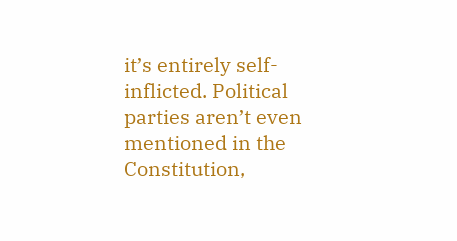it’s entirely self-inflicted. Political parties aren’t even mentioned in the Constitution,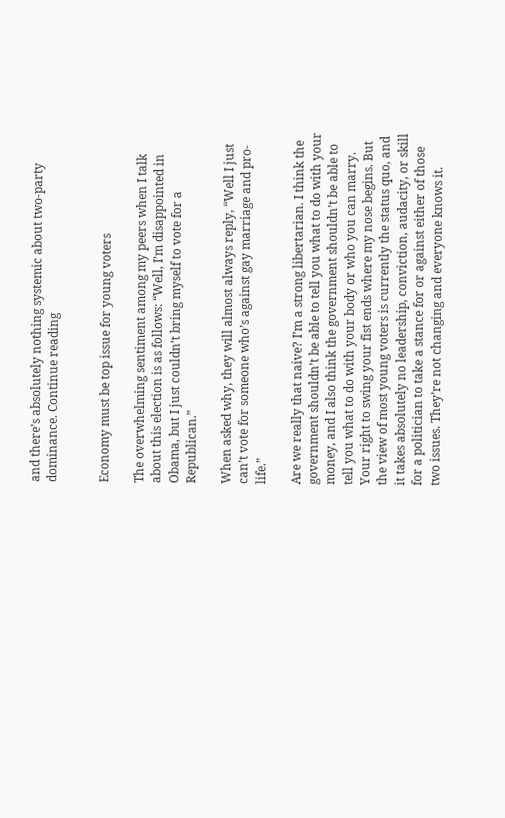and there’s absolutely nothing systemic about two-party dominance. Continue reading


Economy must be top issue for young voters

The overwhelming sentiment among my peers when I talk about this election is as follows: “Well, I’m disappointed in Obama, but I just couldn’t bring myself to vote for a Republican.”

When asked why, they will almost always reply, “Well I just can’t vote for someone who’s against gay marriage and pro-life.”

Are we really that naive? I’m a strong libertarian. I think the government shouldn’t be able to tell you what to do with your money, and I also think the government shouldn’t be able to tell you what to do with your body or who you can marry. Your right to swing your fist ends where my nose begins. But the view of most young voters is currently the status quo, and it takes absolutely no leadership, conviction, audacity, or skill for a politician to take a stance for or against either of those two issues. They’re not changing and everyone knows it.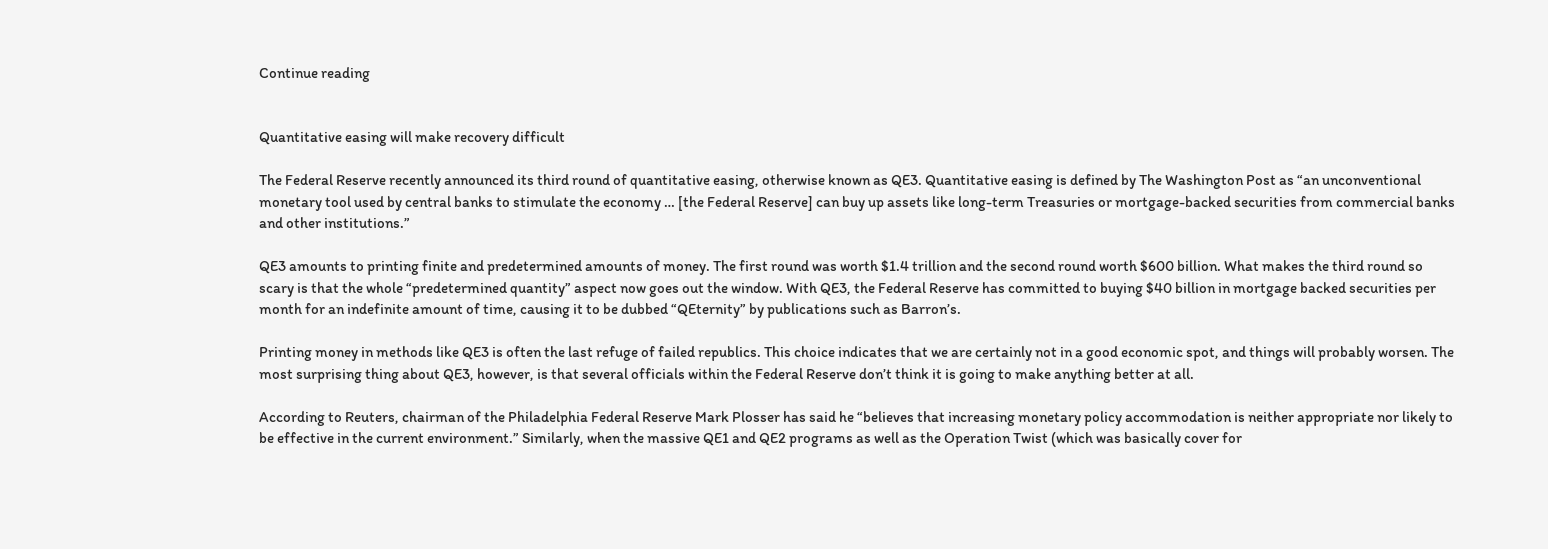Continue reading


Quantitative easing will make recovery difficult

The Federal Reserve recently announced its third round of quantitative easing, otherwise known as QE3. Quantitative easing is defined by The Washington Post as “an unconventional monetary tool used by central banks to stimulate the economy … [the Federal Reserve] can buy up assets like long-term Treasuries or mortgage-backed securities from commercial banks and other institutions.”

QE3 amounts to printing finite and predetermined amounts of money. The first round was worth $1.4 trillion and the second round worth $600 billion. What makes the third round so scary is that the whole “predetermined quantity” aspect now goes out the window. With QE3, the Federal Reserve has committed to buying $40 billion in mortgage backed securities per month for an indefinite amount of time, causing it to be dubbed “QEternity” by publications such as Barron’s.

Printing money in methods like QE3 is often the last refuge of failed republics. This choice indicates that we are certainly not in a good economic spot, and things will probably worsen. The most surprising thing about QE3, however, is that several officials within the Federal Reserve don’t think it is going to make anything better at all.

According to Reuters, chairman of the Philadelphia Federal Reserve Mark Plosser has said he “believes that increasing monetary policy accommodation is neither appropriate nor likely to be effective in the current environment.” Similarly, when the massive QE1 and QE2 programs as well as the Operation Twist (which was basically cover for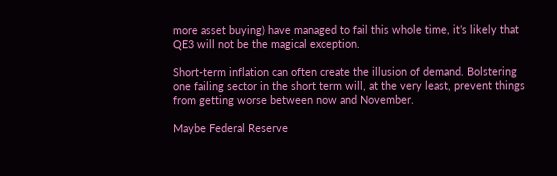more asset buying) have managed to fail this whole time, it’s likely that QE3 will not be the magical exception.

Short-term inflation can often create the illusion of demand. Bolstering one failing sector in the short term will, at the very least, prevent things from getting worse between now and November.

Maybe Federal Reserve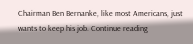Chairman Ben Bernanke, like most Americans, just wants to keep his job. Continue reading